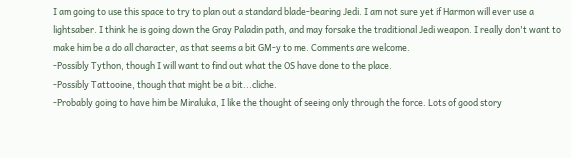I am going to use this space to try to plan out a standard blade-bearing Jedi. I am not sure yet if Harmon will ever use a lightsaber. I think he is going down the Gray Paladin path, and may forsake the traditional Jedi weapon. I really don't want to make him be a do all character, as that seems a bit GM-y to me. Comments are welcome.
-Possibly Tython, though I will want to find out what the OS have done to the place.
-Possibly Tattooine, though that might be a bit...cliche.
-Probably going to have him be Miraluka, I like the thought of seeing only through the force. Lots of good story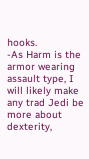hooks.
-As Harm is the armor wearing assault type, I will likely make any trad Jedi be more about dexterity,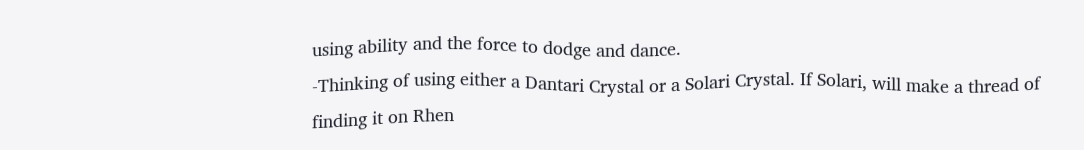using ability and the force to dodge and dance.
-Thinking of using either a Dantari Crystal or a Solari Crystal. If Solari, will make a thread of finding it on Rhen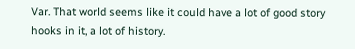Var. That world seems like it could have a lot of good story hooks in it, a lot of history.